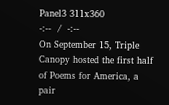Panel3 311x360
-:--  /  -:--
On September 15, Triple Canopy hosted the first half of Poems for America, a pair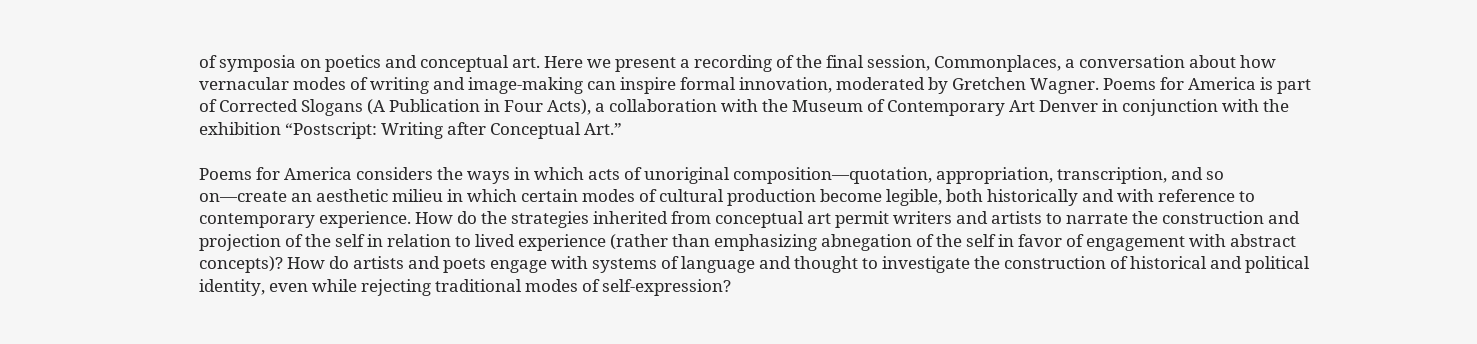of symposia on poetics and conceptual art. Here we present a recording of the final session, Commonplaces, a conversation about how vernacular modes of writing and image-making can inspire formal innovation, moderated by Gretchen Wagner. Poems for America is part of Corrected Slogans (A Publication in Four Acts), a collaboration with the Museum of Contemporary Art Denver in conjunction with the exhibition “Postscript: Writing after Conceptual Art.”

Poems for America considers the ways in which acts of unoriginal composition—quotation, appropriation, transcription, and so on—create an aesthetic milieu in which certain modes of cultural production become legible, both historically and with reference to contemporary experience. How do the strategies inherited from conceptual art permit writers and artists to narrate the construction and projection of the self in relation to lived experience (rather than emphasizing abnegation of the self in favor of engagement with abstract concepts)? How do artists and poets engage with systems of language and thought to investigate the construction of historical and political identity, even while rejecting traditional modes of self-expression?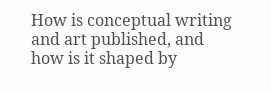How is conceptual writing and art published, and how is it shaped by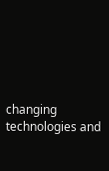changing technologies and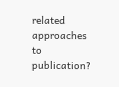related approaches to publication?